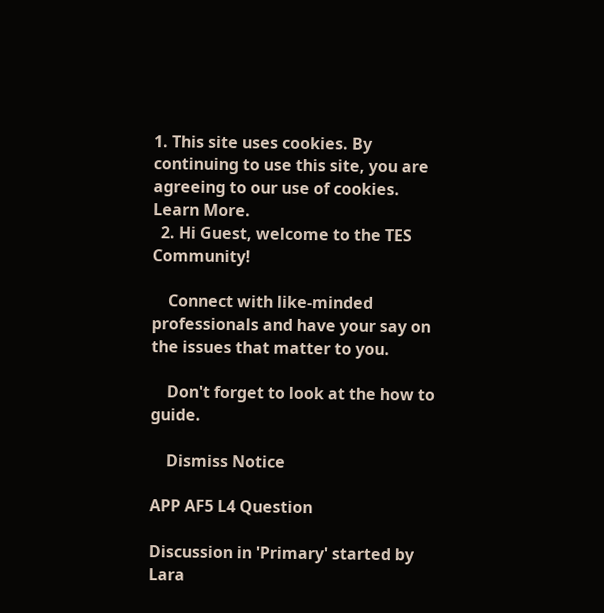1. This site uses cookies. By continuing to use this site, you are agreeing to our use of cookies. Learn More.
  2. Hi Guest, welcome to the TES Community!

    Connect with like-minded professionals and have your say on the issues that matter to you.

    Don't forget to look at the how to guide.

    Dismiss Notice

APP AF5 L4 Question

Discussion in 'Primary' started by Lara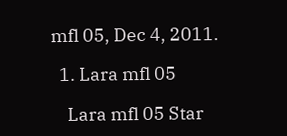mfl 05, Dec 4, 2011.

  1. Lara mfl 05

    Lara mfl 05 Star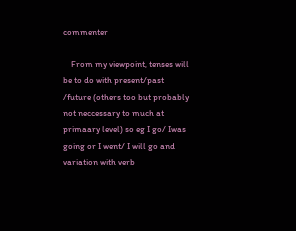commenter

    From my viewpoint, tenses will be to do with present/past /future (others too but probably not neccessary to much at primaary level) so eg I go/ Iwas going or I went/ I will go and variation with verb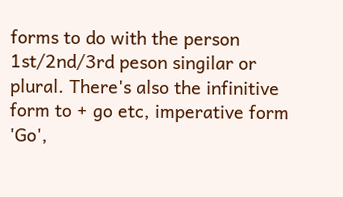forms to do with the person 1st/2nd/3rd peson singilar or plural. There's also the infinitive form to + go etc, imperative form 'Go',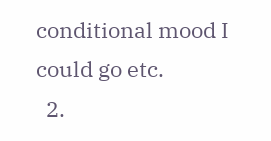conditional mood I could go etc.
  2.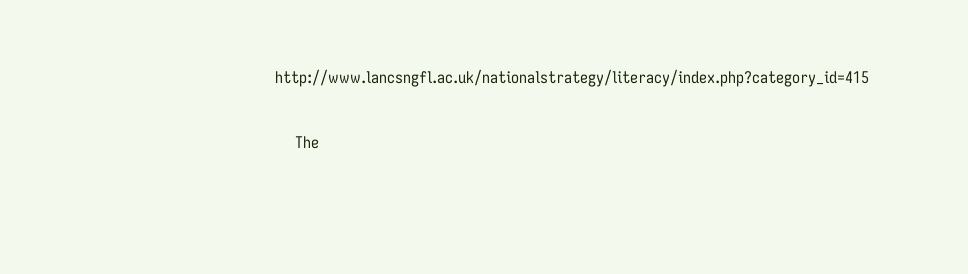http://www.lancsngfl.ac.uk/nationalstrategy/literacy/index.php?category_id=415

    The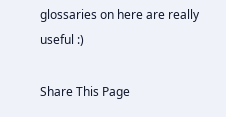glossaries on here are really useful :)

Share This Page